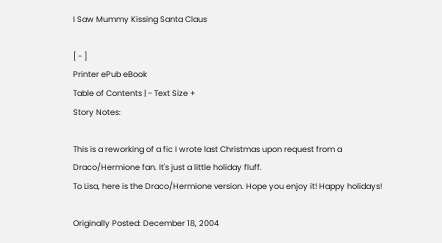I Saw Mummy Kissing Santa Claus

[ - ]
Printer ePub eBook
Table of Contents | - Text Size +
Story Notes:

This is a reworking of a fic I wrote last Christmas upon request from a Draco/Hermione fan. It's just a little holiday fluff.
To Lisa, here is the Draco/Hermione version. Hope you enjoy it! Happy holidays!

Originally Posted: December 18, 2004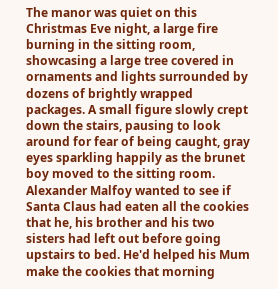The manor was quiet on this Christmas Eve night, a large fire burning in the sitting room, showcasing a large tree covered in ornaments and lights surrounded by dozens of brightly wrapped packages. A small figure slowly crept down the stairs, pausing to look around for fear of being caught, gray eyes sparkling happily as the brunet boy moved to the sitting room. Alexander Malfoy wanted to see if Santa Claus had eaten all the cookies that he, his brother and his two sisters had left out before going upstairs to bed. He'd helped his Mum make the cookies that morning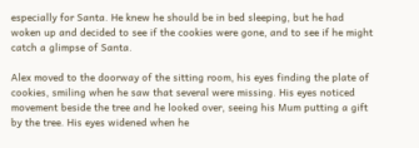especially for Santa. He knew he should be in bed sleeping, but he had woken up and decided to see if the cookies were gone, and to see if he might catch a glimpse of Santa.

Alex moved to the doorway of the sitting room, his eyes finding the plate of cookies, smiling when he saw that several were missing. His eyes noticed movement beside the tree and he looked over, seeing his Mum putting a gift by the tree. His eyes widened when he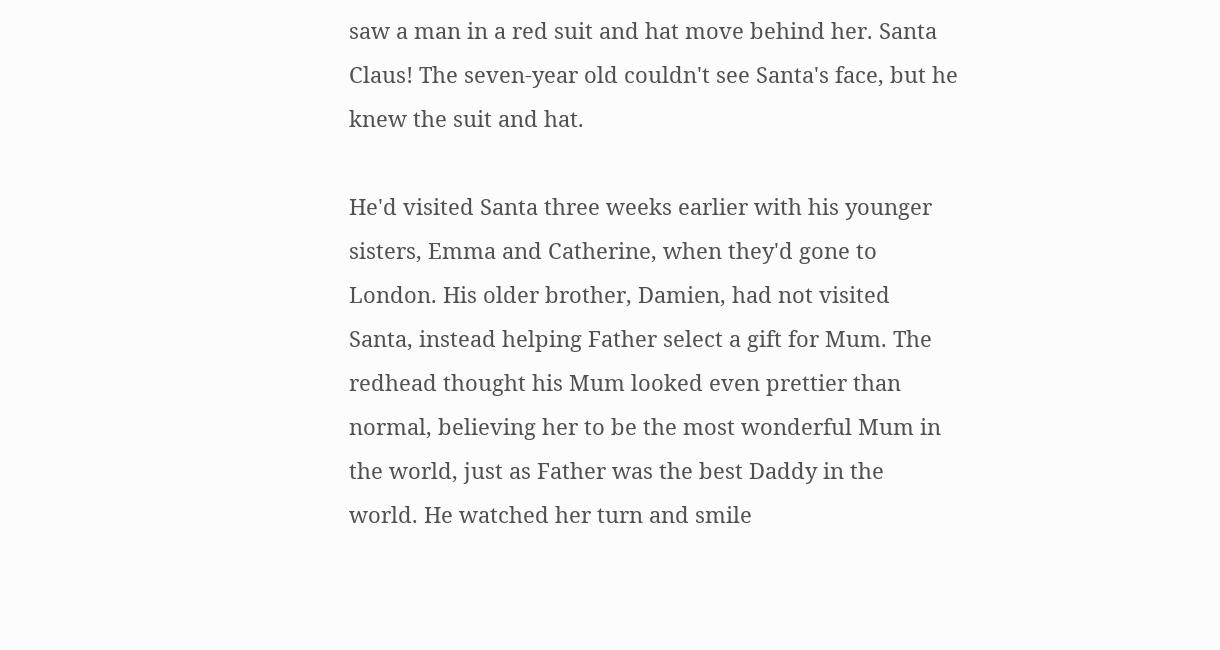saw a man in a red suit and hat move behind her. Santa Claus! The seven-year old couldn't see Santa's face, but he knew the suit and hat.

He'd visited Santa three weeks earlier with his younger sisters, Emma and Catherine, when they'd gone to London. His older brother, Damien, had not visited Santa, instead helping Father select a gift for Mum. The redhead thought his Mum looked even prettier than normal, believing her to be the most wonderful Mum in the world, just as Father was the best Daddy in the world. He watched her turn and smile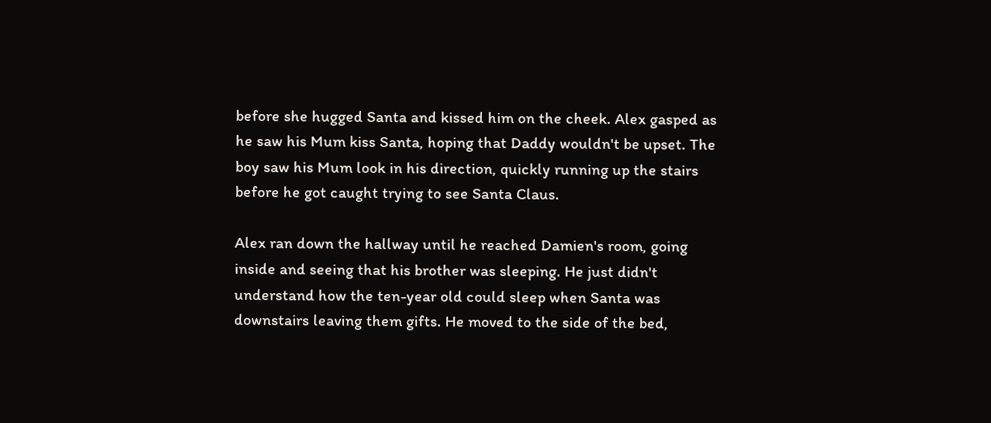before she hugged Santa and kissed him on the cheek. Alex gasped as he saw his Mum kiss Santa, hoping that Daddy wouldn't be upset. The boy saw his Mum look in his direction, quickly running up the stairs before he got caught trying to see Santa Claus.

Alex ran down the hallway until he reached Damien's room, going inside and seeing that his brother was sleeping. He just didn't understand how the ten-year old could sleep when Santa was downstairs leaving them gifts. He moved to the side of the bed,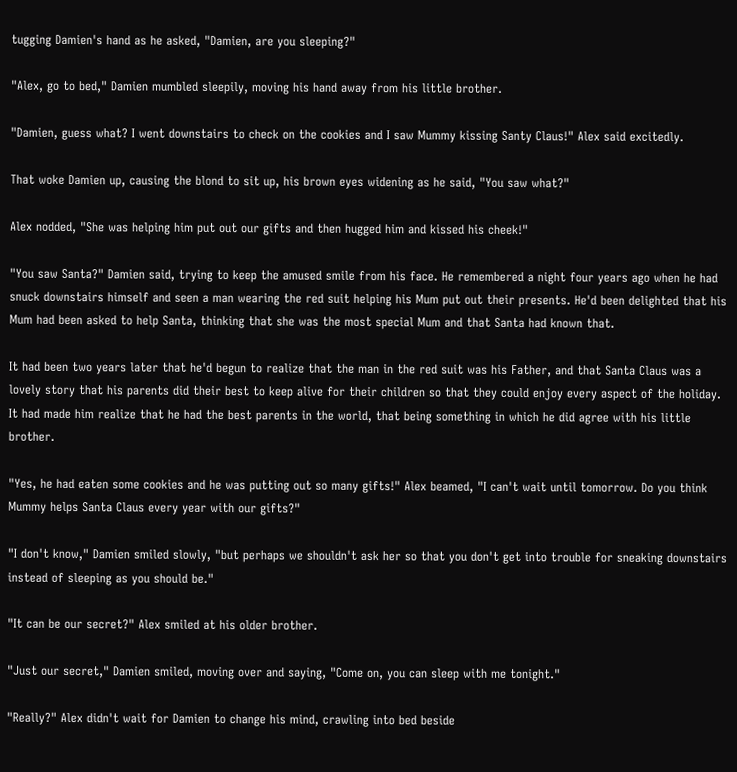tugging Damien's hand as he asked, "Damien, are you sleeping?"

"Alex, go to bed," Damien mumbled sleepily, moving his hand away from his little brother.

"Damien, guess what? I went downstairs to check on the cookies and I saw Mummy kissing Santy Claus!" Alex said excitedly.

That woke Damien up, causing the blond to sit up, his brown eyes widening as he said, "You saw what?"

Alex nodded, "She was helping him put out our gifts and then hugged him and kissed his cheek!"

"You saw Santa?" Damien said, trying to keep the amused smile from his face. He remembered a night four years ago when he had snuck downstairs himself and seen a man wearing the red suit helping his Mum put out their presents. He'd been delighted that his Mum had been asked to help Santa, thinking that she was the most special Mum and that Santa had known that.

It had been two years later that he'd begun to realize that the man in the red suit was his Father, and that Santa Claus was a lovely story that his parents did their best to keep alive for their children so that they could enjoy every aspect of the holiday. It had made him realize that he had the best parents in the world, that being something in which he did agree with his little brother.

"Yes, he had eaten some cookies and he was putting out so many gifts!" Alex beamed, "I can't wait until tomorrow. Do you think Mummy helps Santa Claus every year with our gifts?"

"I don't know," Damien smiled slowly, "but perhaps we shouldn't ask her so that you don't get into trouble for sneaking downstairs instead of sleeping as you should be."

"It can be our secret?" Alex smiled at his older brother.

"Just our secret," Damien smiled, moving over and saying, "Come on, you can sleep with me tonight."

"Really?" Alex didn't wait for Damien to change his mind, crawling into bed beside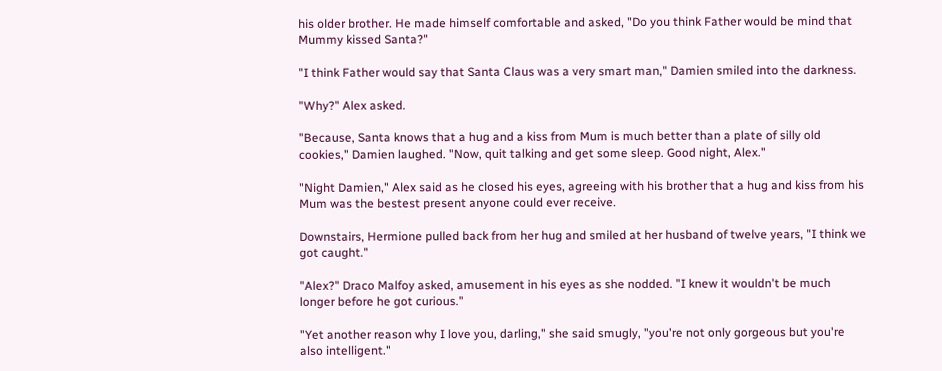his older brother. He made himself comfortable and asked, "Do you think Father would be mind that Mummy kissed Santa?"

"I think Father would say that Santa Claus was a very smart man," Damien smiled into the darkness.

"Why?" Alex asked.

"Because, Santa knows that a hug and a kiss from Mum is much better than a plate of silly old cookies," Damien laughed. "Now, quit talking and get some sleep. Good night, Alex."

"Night Damien," Alex said as he closed his eyes, agreeing with his brother that a hug and kiss from his Mum was the bestest present anyone could ever receive.

Downstairs, Hermione pulled back from her hug and smiled at her husband of twelve years, "I think we got caught."

"Alex?" Draco Malfoy asked, amusement in his eyes as she nodded. "I knew it wouldn't be much longer before he got curious."

"Yet another reason why I love you, darling," she said smugly, "you're not only gorgeous but you're also intelligent."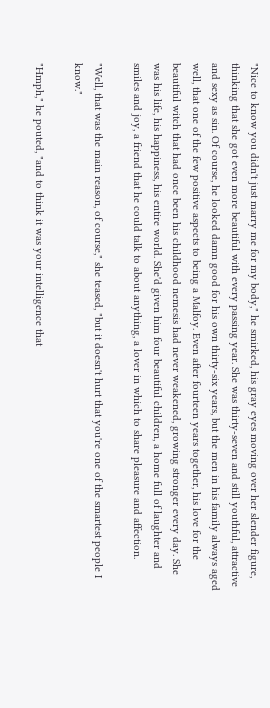"Nice to know you didn't just marry me for my body," he smirked, his gray eyes moving over her slender figure, thinking that she got even more beautiful with every passing year. She was thirty-seven and still youthful, attractive and sexy as sin. Of course, he looked damn good for his own thirty-six years, but the men in his family always aged well, that one of the few positive aspects to being a Malfoy. Even after fourteen years together, his love for the beautiful witch that had once been his childhood nemesis had never weakened, growing stronger every day. She was his life, his happiness, his entire world. She'd given him four beautiful children, a home full of laughter and smiles and joy, a friend that he could talk to about anything, a lover in which to share pleasure and affection.

"Well, that was the main reason, of course," she teased, "but it doesn't hurt that you're one of the smartest people I know."

"Hmph," he pouted, "and to think it was your intelligence that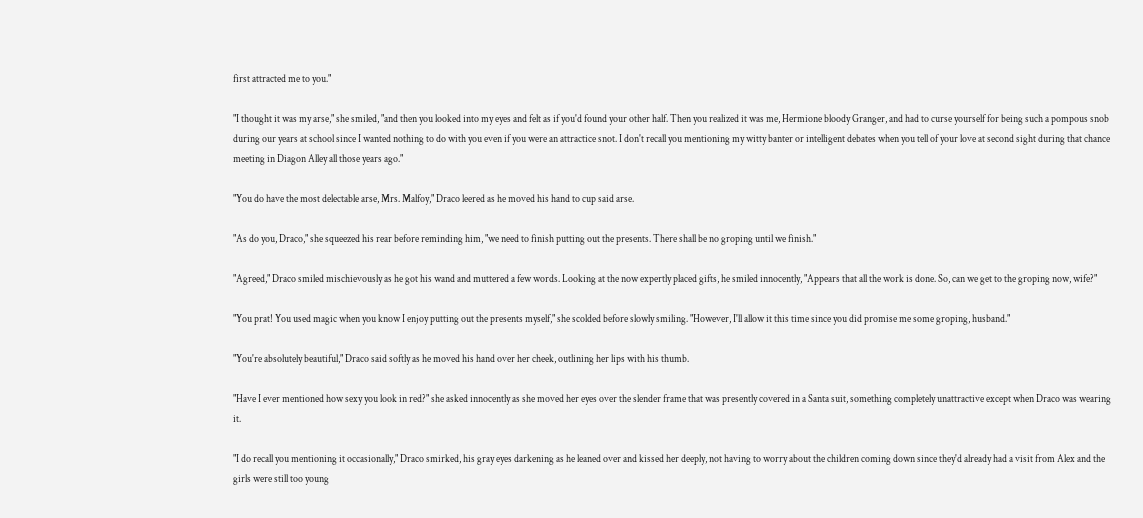first attracted me to you."

"I thought it was my arse," she smiled, "and then you looked into my eyes and felt as if you'd found your other half. Then you realized it was me, Hermione bloody Granger, and had to curse yourself for being such a pompous snob during our years at school since I wanted nothing to do with you even if you were an attractice snot. I don't recall you mentioning my witty banter or intelligent debates when you tell of your love at second sight during that chance meeting in Diagon Alley all those years ago."

"You do have the most delectable arse, Mrs. Malfoy," Draco leered as he moved his hand to cup said arse.

"As do you, Draco," she squeezed his rear before reminding him, "we need to finish putting out the presents. There shall be no groping until we finish."

"Agreed," Draco smiled mischievously as he got his wand and muttered a few words. Looking at the now expertly placed gifts, he smiled innocently, "Appears that all the work is done. So, can we get to the groping now, wife?"

"You prat! You used magic when you know I enjoy putting out the presents myself," she scolded before slowly smiling. "However, I'll allow it this time since you did promise me some groping, husband."

"You're absolutely beautiful," Draco said softly as he moved his hand over her cheek, outlining her lips with his thumb.

"Have I ever mentioned how sexy you look in red?" she asked innocently as she moved her eyes over the slender frame that was presently covered in a Santa suit, something completely unattractive except when Draco was wearing it.

"I do recall you mentioning it occasionally," Draco smirked, his gray eyes darkening as he leaned over and kissed her deeply, not having to worry about the children coming down since they'd already had a visit from Alex and the girls were still too young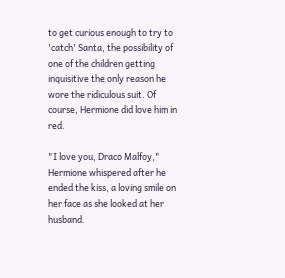to get curious enough to try to 'catch' Santa, the possibility of one of the children getting inquisitive the only reason he wore the ridiculous suit. Of course, Hermione did love him in red.

"I love you, Draco Malfoy," Hermione whispered after he ended the kiss, a loving smile on her face as she looked at her husband.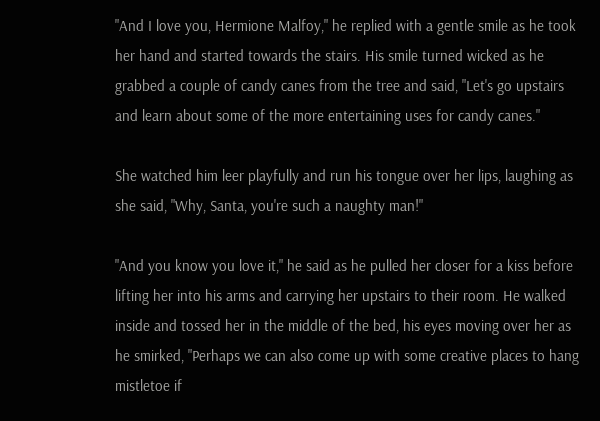"And I love you, Hermione Malfoy," he replied with a gentle smile as he took her hand and started towards the stairs. His smile turned wicked as he grabbed a couple of candy canes from the tree and said, "Let's go upstairs and learn about some of the more entertaining uses for candy canes."

She watched him leer playfully and run his tongue over her lips, laughing as she said, "Why, Santa, you're such a naughty man!"

"And you know you love it," he said as he pulled her closer for a kiss before lifting her into his arms and carrying her upstairs to their room. He walked inside and tossed her in the middle of the bed, his eyes moving over her as he smirked, "Perhaps we can also come up with some creative places to hang mistletoe if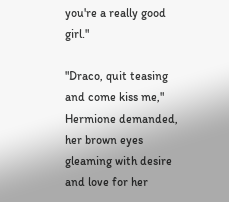you're a really good girl."

"Draco, quit teasing and come kiss me," Hermione demanded, her brown eyes gleaming with desire and love for her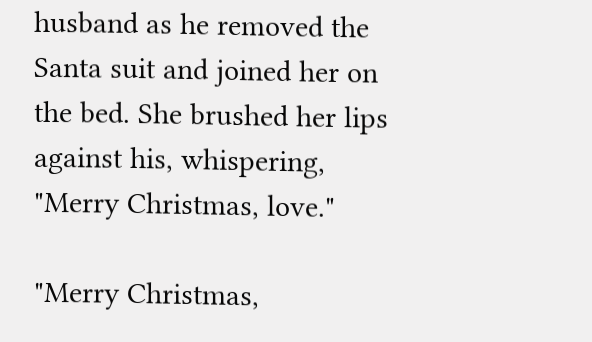husband as he removed the Santa suit and joined her on the bed. She brushed her lips against his, whispering, "Merry Christmas, love."

"Merry Christmas,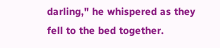darling," he whispered as they fell to the bed together.